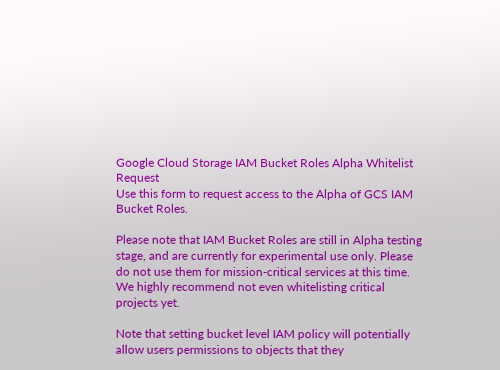Google Cloud Storage IAM Bucket Roles Alpha Whitelist Request
Use this form to request access to the Alpha of GCS IAM Bucket Roles.

Please note that IAM Bucket Roles are still in Alpha testing stage, and are currently for experimental use only. Please do not use them for mission-critical services at this time. We highly recommend not even whitelisting critical projects yet.

Note that setting bucket level IAM policy will potentially allow users permissions to objects that they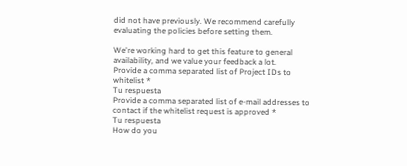did not have previously. We recommend carefully evaluating the policies before setting them.

We're working hard to get this feature to general availability, and we value your feedback a lot.
Provide a comma separated list of Project IDs to whitelist *
Tu respuesta
Provide a comma separated list of e-mail addresses to contact if the whitelist request is approved *
Tu respuesta
How do you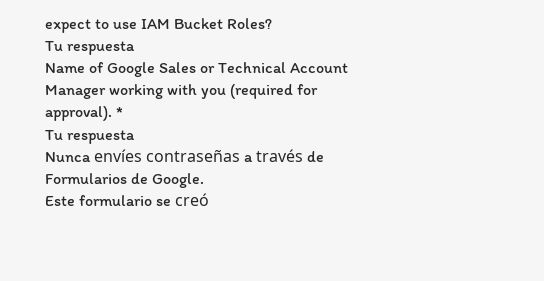expect to use IAM Bucket Roles?
Tu respuesta
Name of Google Sales or Technical Account Manager working with you (required for approval). *
Tu respuesta
Nunca envíes contraseñas a través de Formularios de Google.
Este formulario se creó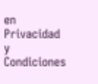en Privacidad y Condiciones